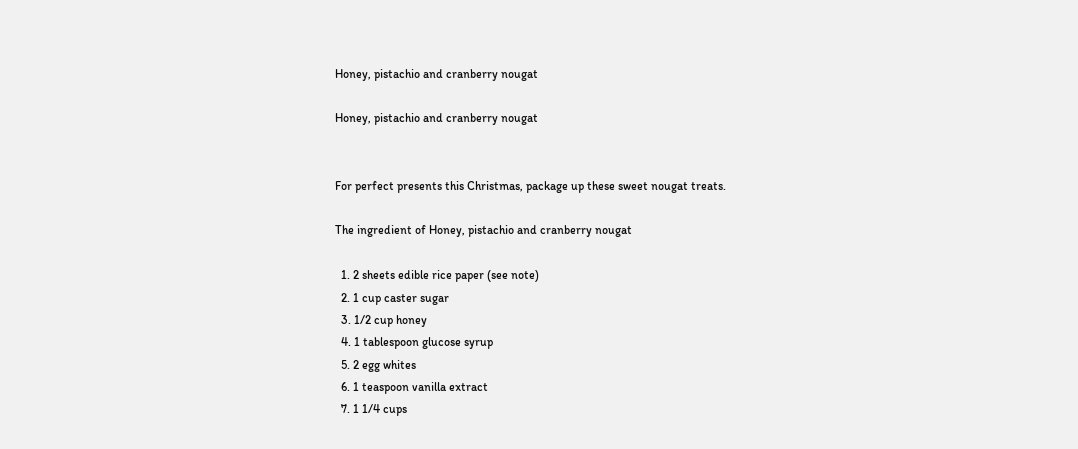Honey, pistachio and cranberry nougat

Honey, pistachio and cranberry nougat


For perfect presents this Christmas, package up these sweet nougat treats.

The ingredient of Honey, pistachio and cranberry nougat

  1. 2 sheets edible rice paper (see note)
  2. 1 cup caster sugar
  3. 1/2 cup honey
  4. 1 tablespoon glucose syrup
  5. 2 egg whites
  6. 1 teaspoon vanilla extract
  7. 1 1/4 cups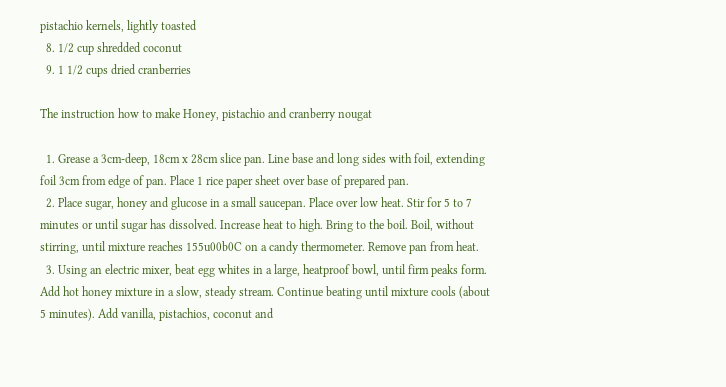pistachio kernels, lightly toasted
  8. 1/2 cup shredded coconut
  9. 1 1/2 cups dried cranberries

The instruction how to make Honey, pistachio and cranberry nougat

  1. Grease a 3cm-deep, 18cm x 28cm slice pan. Line base and long sides with foil, extending foil 3cm from edge of pan. Place 1 rice paper sheet over base of prepared pan.
  2. Place sugar, honey and glucose in a small saucepan. Place over low heat. Stir for 5 to 7 minutes or until sugar has dissolved. Increase heat to high. Bring to the boil. Boil, without stirring, until mixture reaches 155u00b0C on a candy thermometer. Remove pan from heat.
  3. Using an electric mixer, beat egg whites in a large, heatproof bowl, until firm peaks form. Add hot honey mixture in a slow, steady stream. Continue beating until mixture cools (about 5 minutes). Add vanilla, pistachios, coconut and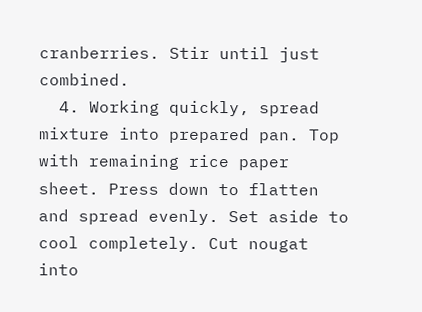cranberries. Stir until just combined.
  4. Working quickly, spread mixture into prepared pan. Top with remaining rice paper sheet. Press down to flatten and spread evenly. Set aside to cool completely. Cut nougat into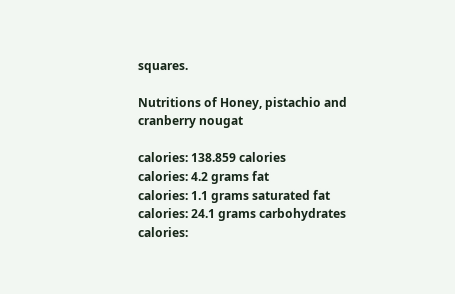squares.

Nutritions of Honey, pistachio and cranberry nougat

calories: 138.859 calories
calories: 4.2 grams fat
calories: 1.1 grams saturated fat
calories: 24.1 grams carbohydrates
calories: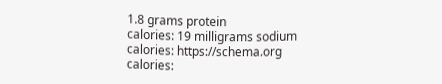1.8 grams protein
calories: 19 milligrams sodium
calories: https://schema.org
calories: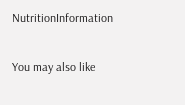NutritionInformation

You may also like